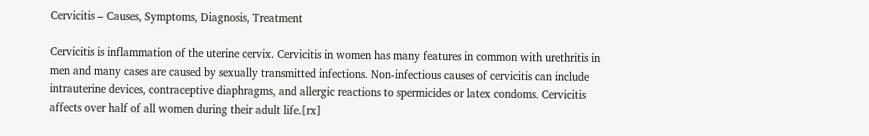Cervicitis – Causes, Symptoms, Diagnosis, Treatment

Cervicitis is inflammation of the uterine cervix. Cervicitis in women has many features in common with urethritis in men and many cases are caused by sexually transmitted infections. Non-infectious causes of cervicitis can include intrauterine devices, contraceptive diaphragms, and allergic reactions to spermicides or latex condoms. Cervicitis affects over half of all women during their adult life.[rx]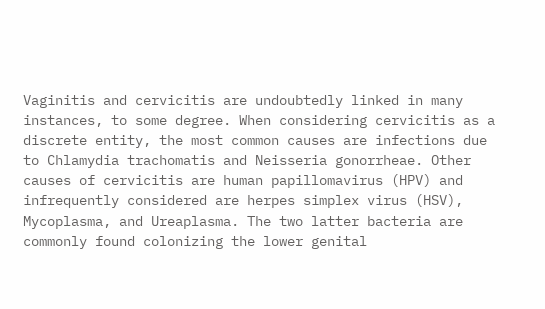Vaginitis and cervicitis are undoubtedly linked in many instances, to some degree. When considering cervicitis as a discrete entity, the most common causes are infections due to Chlamydia trachomatis and Neisseria gonorrheae. Other causes of cervicitis are human papillomavirus (HPV) and infrequently considered are herpes simplex virus (HSV), Mycoplasma, and Ureaplasma. The two latter bacteria are commonly found colonizing the lower genital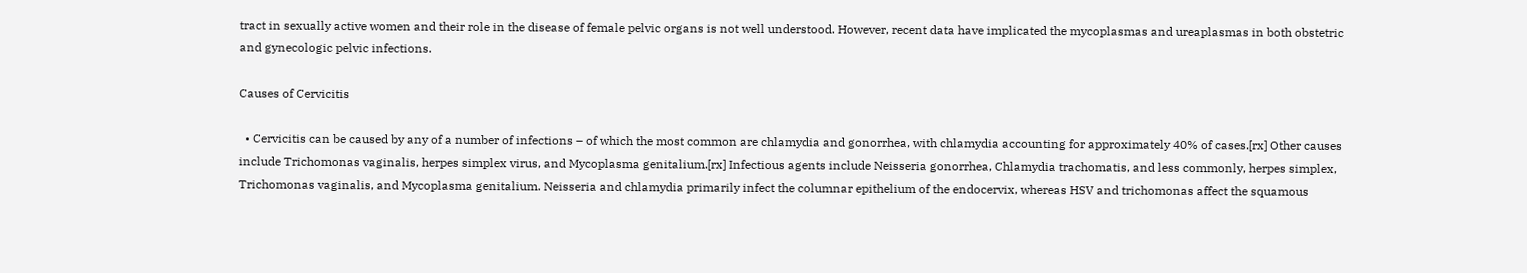tract in sexually active women and their role in the disease of female pelvic organs is not well understood. However, recent data have implicated the mycoplasmas and ureaplasmas in both obstetric and gynecologic pelvic infections.

Causes of Cervicitis

  • Cervicitis can be caused by any of a number of infections – of which the most common are chlamydia and gonorrhea, with chlamydia accounting for approximately 40% of cases.[rx] Other causes include Trichomonas vaginalis, herpes simplex virus, and Mycoplasma genitalium.[rx] Infectious agents include Neisseria gonorrhea, Chlamydia trachomatis, and less commonly, herpes simplex, Trichomonas vaginalis, and Mycoplasma genitalium. Neisseria and chlamydia primarily infect the columnar epithelium of the endocervix, whereas HSV and trichomonas affect the squamous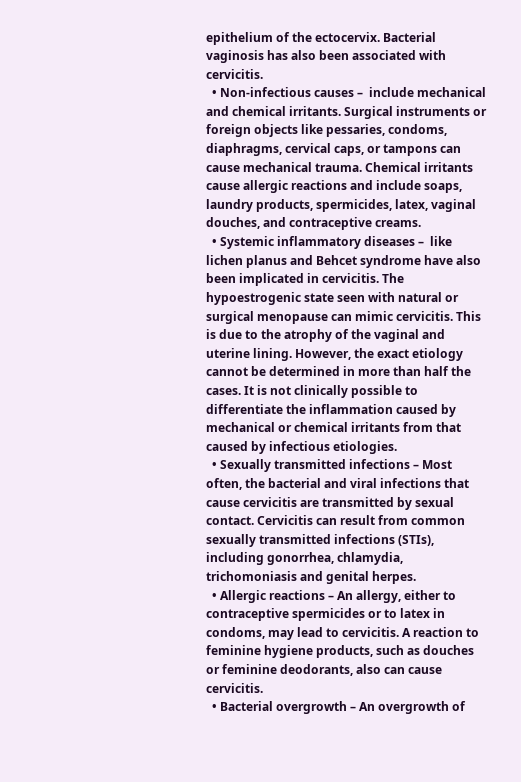epithelium of the ectocervix. Bacterial vaginosis has also been associated with cervicitis.
  • Non-infectious causes –  include mechanical and chemical irritants. Surgical instruments or foreign objects like pessaries, condoms, diaphragms, cervical caps, or tampons can cause mechanical trauma. Chemical irritants cause allergic reactions and include soaps, laundry products, spermicides, latex, vaginal douches, and contraceptive creams.
  • Systemic inflammatory diseases –  like lichen planus and Behcet syndrome have also been implicated in cervicitis. The hypoestrogenic state seen with natural or surgical menopause can mimic cervicitis. This is due to the atrophy of the vaginal and uterine lining. However, the exact etiology cannot be determined in more than half the cases. It is not clinically possible to differentiate the inflammation caused by mechanical or chemical irritants from that caused by infectious etiologies.
  • Sexually transmitted infections – Most often, the bacterial and viral infections that cause cervicitis are transmitted by sexual contact. Cervicitis can result from common sexually transmitted infections (STIs), including gonorrhea, chlamydia, trichomoniasis and genital herpes.
  • Allergic reactions – An allergy, either to contraceptive spermicides or to latex in condoms, may lead to cervicitis. A reaction to feminine hygiene products, such as douches or feminine deodorants, also can cause cervicitis.
  • Bacterial overgrowth – An overgrowth of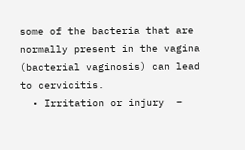some of the bacteria that are normally present in the vagina (bacterial vaginosis) can lead to cervicitis.
  • Irritation or injury  –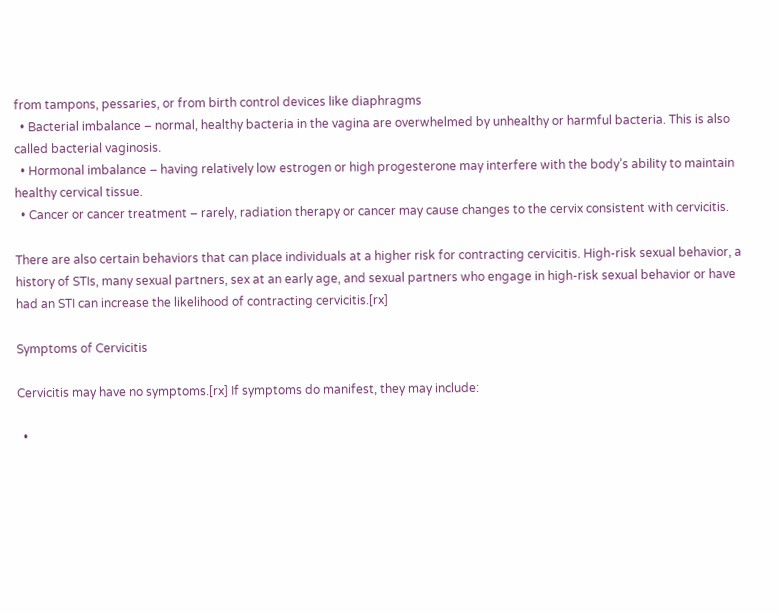from tampons, pessaries, or from birth control devices like diaphragms
  • Bacterial imbalance – normal, healthy bacteria in the vagina are overwhelmed by unhealthy or harmful bacteria. This is also called bacterial vaginosis.
  • Hormonal imbalance – having relatively low estrogen or high progesterone may interfere with the body’s ability to maintain healthy cervical tissue.
  • Cancer or cancer treatment – rarely, radiation therapy or cancer may cause changes to the cervix consistent with cervicitis.

There are also certain behaviors that can place individuals at a higher risk for contracting cervicitis. High-risk sexual behavior, a history of STIs, many sexual partners, sex at an early age, and sexual partners who engage in high-risk sexual behavior or have had an STI can increase the likelihood of contracting cervicitis.[rx]

Symptoms of Cervicitis

Cervicitis may have no symptoms.[rx] If symptoms do manifest, they may include:

  •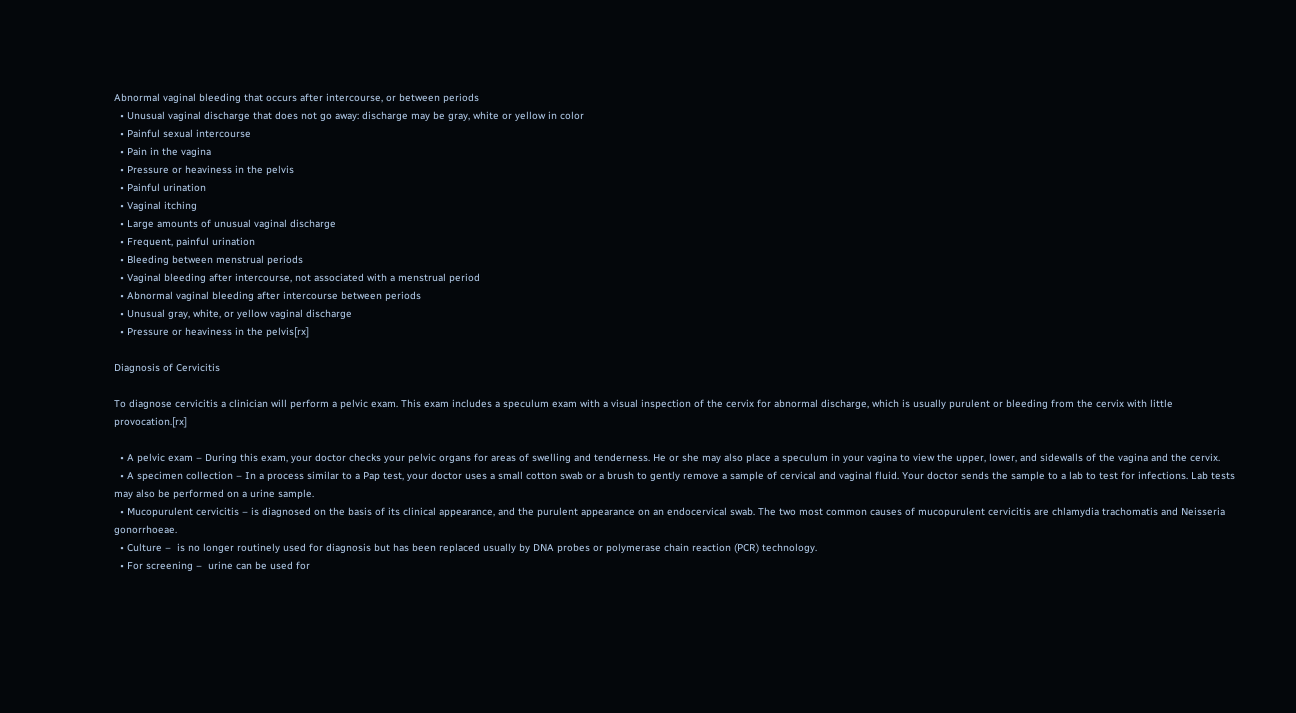Abnormal vaginal bleeding that occurs after intercourse, or between periods
  • Unusual vaginal discharge that does not go away: discharge may be gray, white or yellow in color
  • Painful sexual intercourse
  • Pain in the vagina
  • Pressure or heaviness in the pelvis
  • Painful urination
  • Vaginal itching
  • Large amounts of unusual vaginal discharge
  • Frequent, painful urination
  • Bleeding between menstrual periods
  • Vaginal bleeding after intercourse, not associated with a menstrual period
  • Abnormal vaginal bleeding after intercourse between periods
  • Unusual gray, white, or yellow vaginal discharge
  • Pressure or heaviness in the pelvis[rx]

Diagnosis of Cervicitis

To diagnose cervicitis a clinician will perform a pelvic exam. This exam includes a speculum exam with a visual inspection of the cervix for abnormal discharge, which is usually purulent or bleeding from the cervix with little provocation.[rx]

  • A pelvic exam – During this exam, your doctor checks your pelvic organs for areas of swelling and tenderness. He or she may also place a speculum in your vagina to view the upper, lower, and sidewalls of the vagina and the cervix.
  • A specimen collection – In a process similar to a Pap test, your doctor uses a small cotton swab or a brush to gently remove a sample of cervical and vaginal fluid. Your doctor sends the sample to a lab to test for infections. Lab tests may also be performed on a urine sample.
  • Mucopurulent cervicitis – is diagnosed on the basis of its clinical appearance, and the purulent appearance on an endocervical swab. The two most common causes of mucopurulent cervicitis are chlamydia trachomatis and Neisseria gonorrhoeae.
  • Culture –  is no longer routinely used for diagnosis but has been replaced usually by DNA probes or polymerase chain reaction (PCR) technology.
  • For screening –  urine can be used for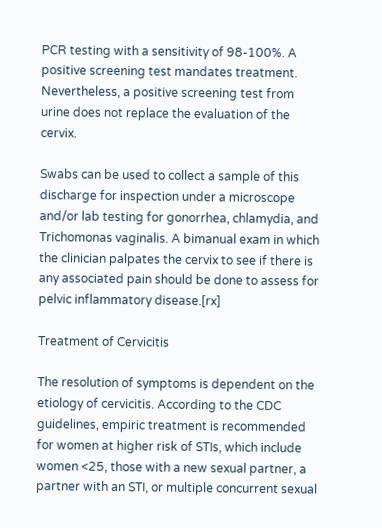PCR testing with a sensitivity of 98-100%. A positive screening test mandates treatment. Nevertheless, a positive screening test from urine does not replace the evaluation of the cervix.

Swabs can be used to collect a sample of this discharge for inspection under a microscope and/or lab testing for gonorrhea, chlamydia, and Trichomonas vaginalis. A bimanual exam in which the clinician palpates the cervix to see if there is any associated pain should be done to assess for pelvic inflammatory disease.[rx]

Treatment of Cervicitis

The resolution of symptoms is dependent on the etiology of cervicitis. According to the CDC guidelines, empiric treatment is recommended for women at higher risk of STIs, which include women <25, those with a new sexual partner, a partner with an STI, or multiple concurrent sexual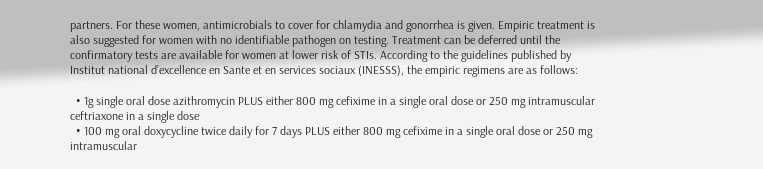partners. For these women, antimicrobials to cover for chlamydia and gonorrhea is given. Empiric treatment is also suggested for women with no identifiable pathogen on testing. Treatment can be deferred until the confirmatory tests are available for women at lower risk of STIs. According to the guidelines published by Institut national d’excellence en Sante et en services sociaux (INESSS), the empiric regimens are as follows:

  • 1g single oral dose azithromycin PLUS either 800 mg cefixime in a single oral dose or 250 mg intramuscular ceftriaxone in a single dose
  • 100 mg oral doxycycline twice daily for 7 days PLUS either 800 mg cefixime in a single oral dose or 250 mg intramuscular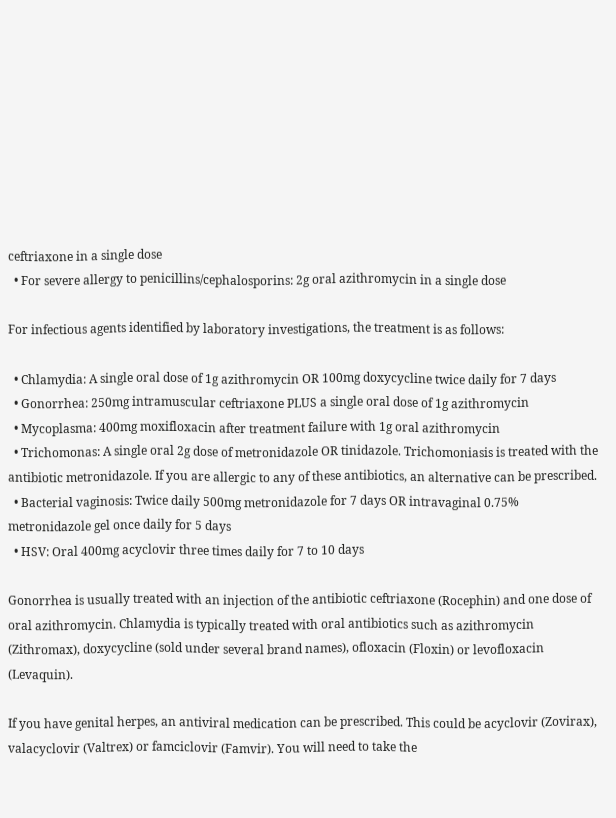ceftriaxone in a single dose
  • For severe allergy to penicillins/cephalosporins: 2g oral azithromycin in a single dose

For infectious agents identified by laboratory investigations, the treatment is as follows:

  • Chlamydia: A single oral dose of 1g azithromycin OR 100mg doxycycline twice daily for 7 days
  • Gonorrhea: 250mg intramuscular ceftriaxone PLUS a single oral dose of 1g azithromycin
  • Mycoplasma: 400mg moxifloxacin after treatment failure with 1g oral azithromycin
  • Trichomonas: A single oral 2g dose of metronidazole OR tinidazole. Trichomoniasis is treated with the antibiotic metronidazole. If you are allergic to any of these antibiotics, an alternative can be prescribed.
  • Bacterial vaginosis: Twice daily 500mg metronidazole for 7 days OR intravaginal 0.75% metronidazole gel once daily for 5 days
  • HSV: Oral 400mg acyclovir three times daily for 7 to 10 days

Gonorrhea is usually treated with an injection of the antibiotic ceftriaxone (Rocephin) and one dose of oral azithromycin. Chlamydia is typically treated with oral antibiotics such as azithromycin (Zithromax), doxycycline (sold under several brand names), ofloxacin (Floxin) or levofloxacin (Levaquin).

If you have genital herpes, an antiviral medication can be prescribed. This could be acyclovir (Zovirax), valacyclovir (Valtrex) or famciclovir (Famvir). You will need to take the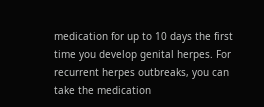medication for up to 10 days the first time you develop genital herpes. For recurrent herpes outbreaks, you can take the medication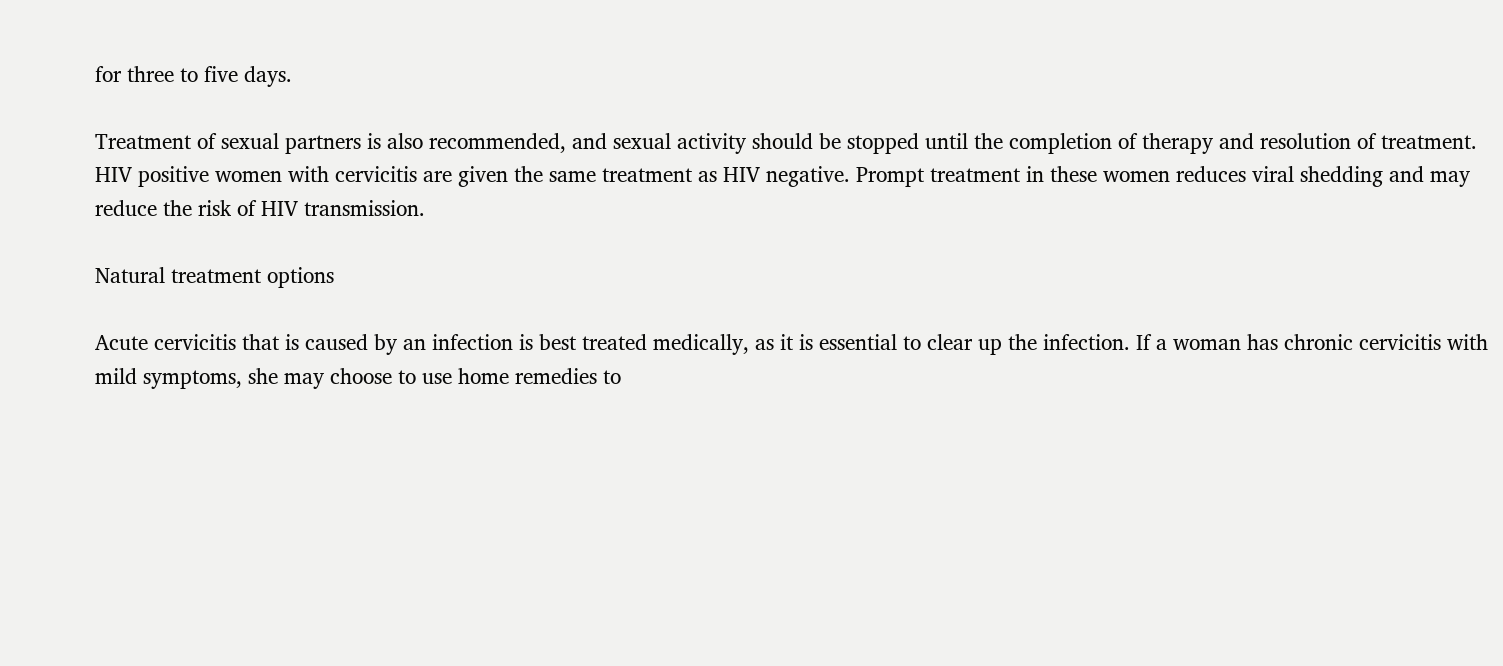for three to five days.

Treatment of sexual partners is also recommended, and sexual activity should be stopped until the completion of therapy and resolution of treatment. HIV positive women with cervicitis are given the same treatment as HIV negative. Prompt treatment in these women reduces viral shedding and may reduce the risk of HIV transmission.

Natural treatment options

Acute cervicitis that is caused by an infection is best treated medically, as it is essential to clear up the infection. If a woman has chronic cervicitis with mild symptoms, she may choose to use home remedies to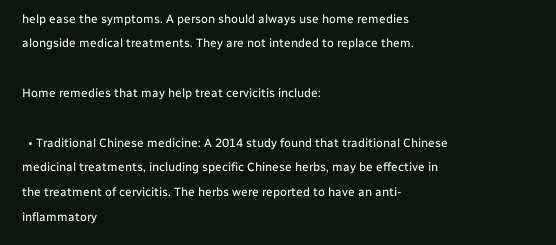help ease the symptoms. A person should always use home remedies alongside medical treatments. They are not intended to replace them.

Home remedies that may help treat cervicitis include:

  • Traditional Chinese medicine: A 2014 study found that traditional Chinese medicinal treatments, including specific Chinese herbs, may be effective in the treatment of cervicitis. The herbs were reported to have an anti-inflammatory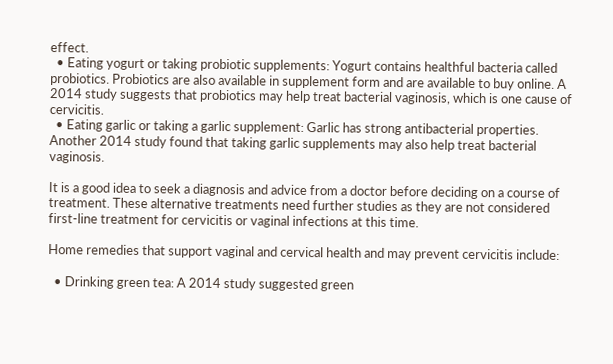effect.
  • Eating yogurt or taking probiotic supplements: Yogurt contains healthful bacteria called probiotics. Probiotics are also available in supplement form and are available to buy online. A 2014 study suggests that probiotics may help treat bacterial vaginosis, which is one cause of cervicitis.
  • Eating garlic or taking a garlic supplement: Garlic has strong antibacterial properties. Another 2014 study found that taking garlic supplements may also help treat bacterial vaginosis.

It is a good idea to seek a diagnosis and advice from a doctor before deciding on a course of treatment. These alternative treatments need further studies as they are not considered first-line treatment for cervicitis or vaginal infections at this time.

Home remedies that support vaginal and cervical health and may prevent cervicitis include:

  • Drinking green tea: A 2014 study suggested green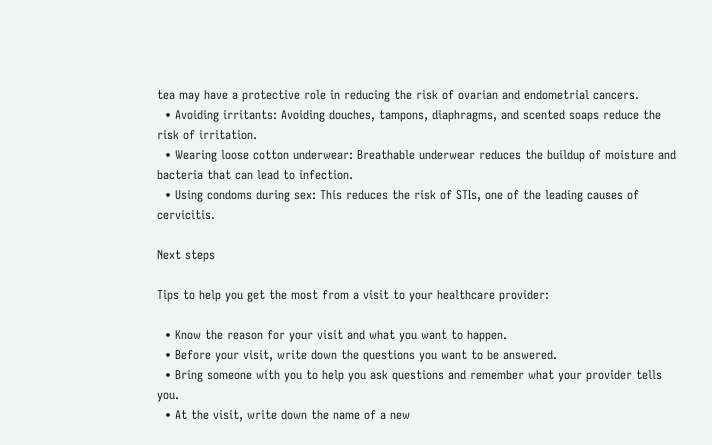tea may have a protective role in reducing the risk of ovarian and endometrial cancers.
  • Avoiding irritants: Avoiding douches, tampons, diaphragms, and scented soaps reduce the risk of irritation.
  • Wearing loose cotton underwear: Breathable underwear reduces the buildup of moisture and bacteria that can lead to infection.
  • Using condoms during sex: This reduces the risk of STIs, one of the leading causes of cervicitis.

Next steps

Tips to help you get the most from a visit to your healthcare provider:

  • Know the reason for your visit and what you want to happen.
  • Before your visit, write down the questions you want to be answered.
  • Bring someone with you to help you ask questions and remember what your provider tells you.
  • At the visit, write down the name of a new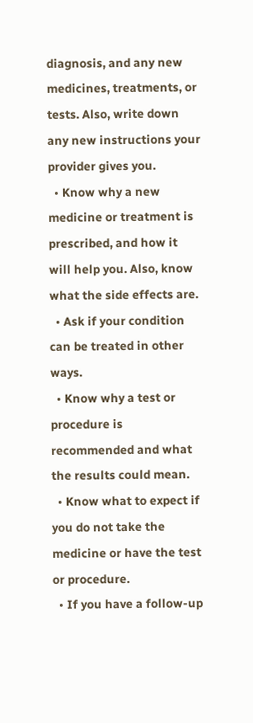diagnosis, and any new medicines, treatments, or tests. Also, write down any new instructions your provider gives you.
  • Know why a new medicine or treatment is prescribed, and how it will help you. Also, know what the side effects are.
  • Ask if your condition can be treated in other ways.
  • Know why a test or procedure is recommended and what the results could mean.
  • Know what to expect if you do not take the medicine or have the test or procedure.
  • If you have a follow-up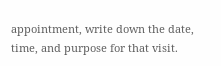appointment, write down the date, time, and purpose for that visit.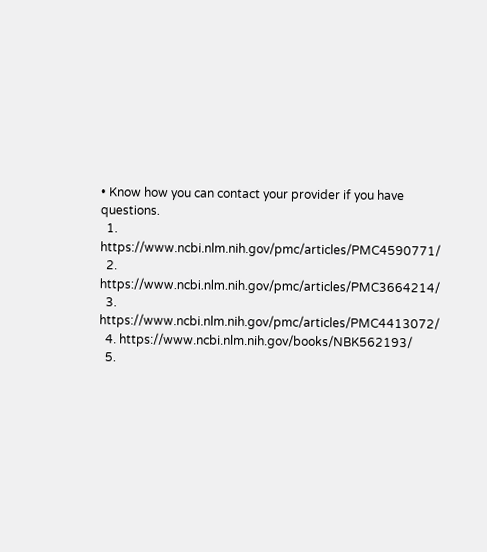• Know how you can contact your provider if you have questions.
  1. https://www.ncbi.nlm.nih.gov/pmc/articles/PMC4590771/
  2. https://www.ncbi.nlm.nih.gov/pmc/articles/PMC3664214/
  3. https://www.ncbi.nlm.nih.gov/pmc/articles/PMC4413072/
  4. https://www.ncbi.nlm.nih.gov/books/NBK562193/
  5.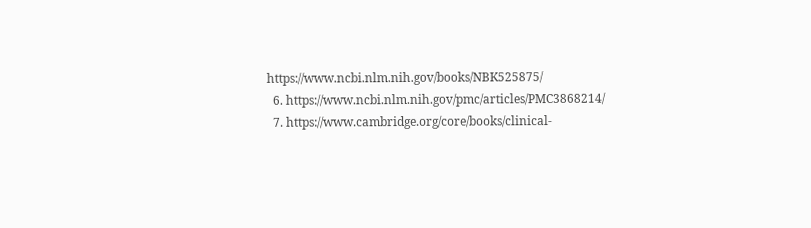https://www.ncbi.nlm.nih.gov/books/NBK525875/
  6. https://www.ncbi.nlm.nih.gov/pmc/articles/PMC3868214/
  7. https://www.cambridge.org/core/books/clinical-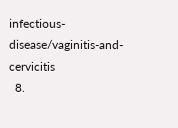infectious-disease/vaginitis-and-cervicitis
  8.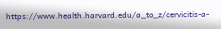https://www.health.harvard.edu/a_to_z/cervicitis-a-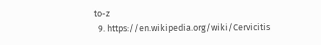to-z
  9. https://en.wikipedia.org/wiki/Cervicitis